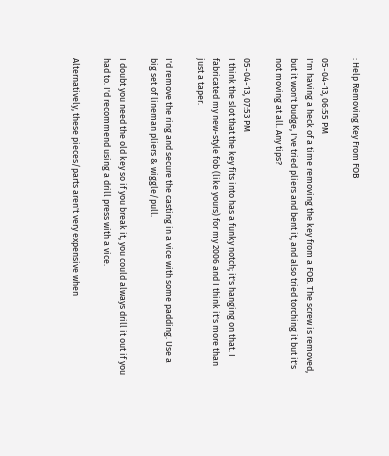: Help Removing Key From FOB

05-04-13, 06:55 PM
I'm having a heck of a time removing the key from a FOB. The screw is removed, but it won't budge, I've tried pliers and bent it, and also tried torching it but it's not moving at all. Any tips?

05-04-13, 07:53 PM
I think the slot that the key fits into has a funky notch; it's hanging on that. I fabricated my new-style fob (like yours) for my 2006 and I think it's more than just a taper.

I'd remove the ring and secure the casting in a vice with some padding. Use a big set of lineman pliers & wiggle/pull.

I doubt you need the old key so if you break it, you could always drill it out if you had to. I'd recommend using a drill press with a vice.

Alternatively, these pieces/parts aren't very expensive when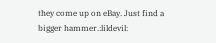they come up on eBay. Just find a bigger hammer.:lildevil: